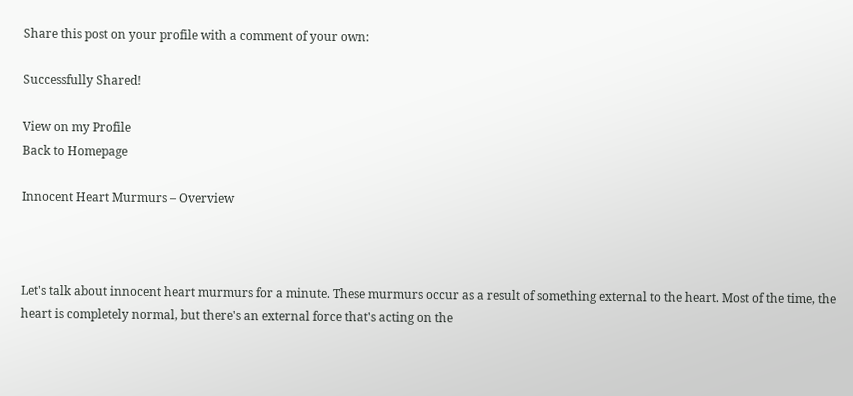Share this post on your profile with a comment of your own:

Successfully Shared!

View on my Profile
Back to Homepage

Innocent Heart Murmurs – Overview



Let's talk about innocent heart murmurs for a minute. These murmurs occur as a result of something external to the heart. Most of the time, the heart is completely normal, but there's an external force that's acting on the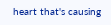heart that's causing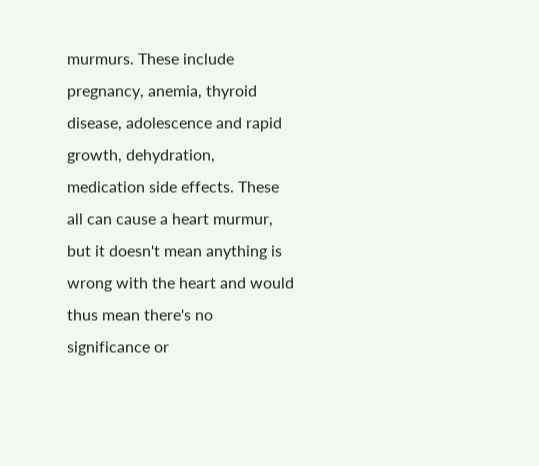murmurs. These include pregnancy, anemia, thyroid disease, adolescence and rapid growth, dehydration, medication side effects. These all can cause a heart murmur, but it doesn't mean anything is wrong with the heart and would thus mean there's no significance or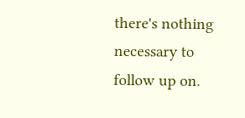there's nothing necessary to follow up on.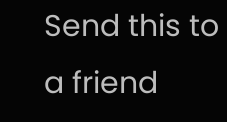Send this to a friend